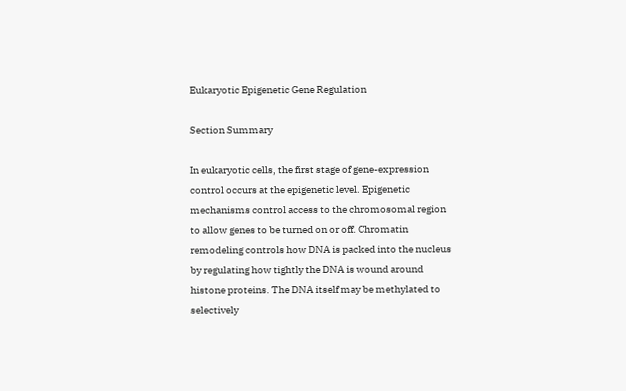Eukaryotic Epigenetic Gene Regulation

Section Summary

In eukaryotic cells, the first stage of gene-expression control occurs at the epigenetic level. Epigenetic mechanisms control access to the chromosomal region to allow genes to be turned on or off. Chromatin remodeling controls how DNA is packed into the nucleus by regulating how tightly the DNA is wound around histone proteins. The DNA itself may be methylated to selectively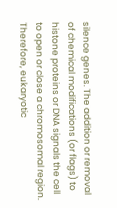silence genes. The addition or removal of chemical modifications (or flags) to histone proteins or DNA signals the cell to open or close a chromosomal region. Therefore, eukaryotic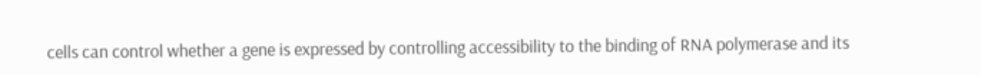cells can control whether a gene is expressed by controlling accessibility to the binding of RNA polymerase and its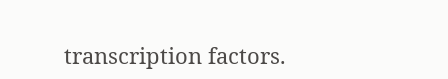transcription factors.